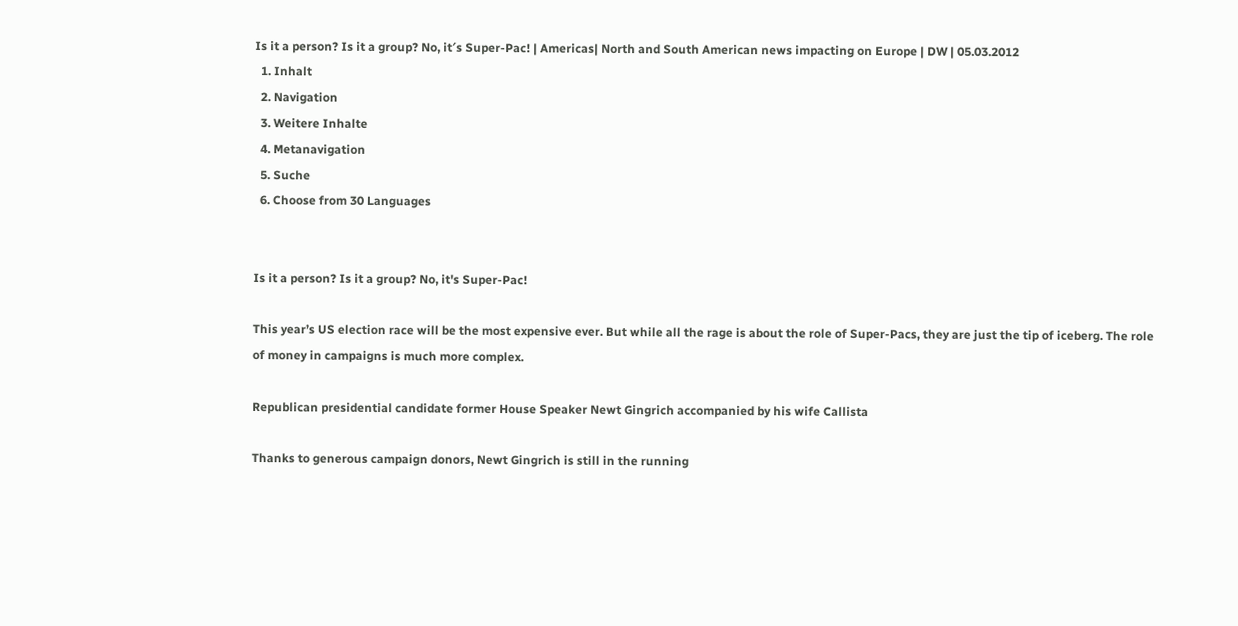Is it a person? Is it a group? No, it′s Super-Pac! | Americas| North and South American news impacting on Europe | DW | 05.03.2012
  1. Inhalt
  2. Navigation
  3. Weitere Inhalte
  4. Metanavigation
  5. Suche
  6. Choose from 30 Languages


Is it a person? Is it a group? No, it's Super-Pac!

This year’s US election race will be the most expensive ever. But while all the rage is about the role of Super-Pacs, they are just the tip of iceberg. The role of money in campaigns is much more complex.

Republican presidential candidate former House Speaker Newt Gingrich accompanied by his wife Callista

Thanks to generous campaign donors, Newt Gingrich is still in the running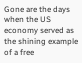Gone are the days when the US economy served as the shining example of a free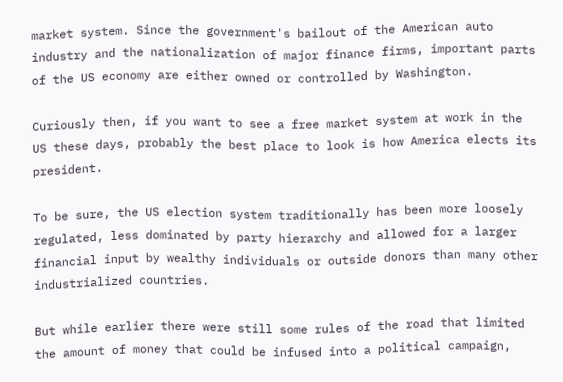market system. Since the government's bailout of the American auto industry and the nationalization of major finance firms, important parts of the US economy are either owned or controlled by Washington.

Curiously then, if you want to see a free market system at work in the US these days, probably the best place to look is how America elects its president.

To be sure, the US election system traditionally has been more loosely regulated, less dominated by party hierarchy and allowed for a larger financial input by wealthy individuals or outside donors than many other industrialized countries.

But while earlier there were still some rules of the road that limited the amount of money that could be infused into a political campaign,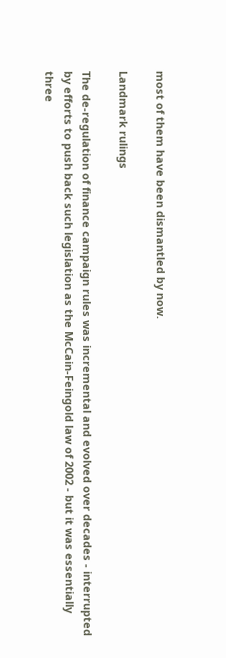most of them have been dismantled by now.

Landmark rulings

The de-regulation of finance campaign rules was incremental and evolved over decades - interrupted by efforts to push back such legislation as the McCain-Feingold law of 2002 - but it was essentially three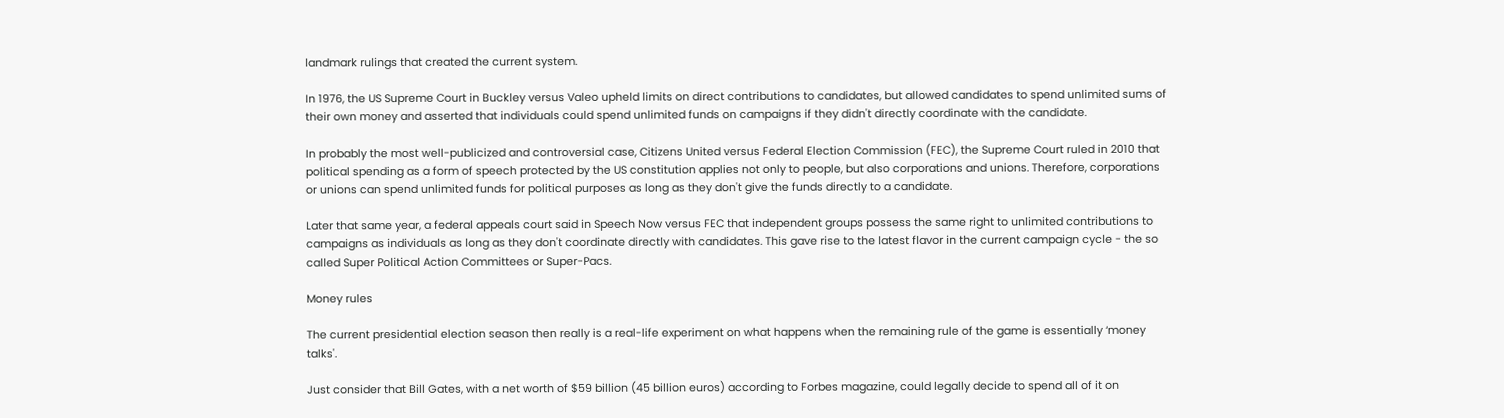landmark rulings that created the current system.

In 1976, the US Supreme Court in Buckley versus Valeo upheld limits on direct contributions to candidates, but allowed candidates to spend unlimited sums of their own money and asserted that individuals could spend unlimited funds on campaigns if they didn't directly coordinate with the candidate.

In probably the most well-publicized and controversial case, Citizens United versus Federal Election Commission (FEC), the Supreme Court ruled in 2010 that political spending as a form of speech protected by the US constitution applies not only to people, but also corporations and unions. Therefore, corporations or unions can spend unlimited funds for political purposes as long as they don't give the funds directly to a candidate.

Later that same year, a federal appeals court said in Speech Now versus FEC that independent groups possess the same right to unlimited contributions to campaigns as individuals as long as they don't coordinate directly with candidates. This gave rise to the latest flavor in the current campaign cycle - the so called Super Political Action Committees or Super-Pacs.

Money rules

The current presidential election season then really is a real-life experiment on what happens when the remaining rule of the game is essentially ‘money talks'.

Just consider that Bill Gates, with a net worth of $59 billion (45 billion euros) according to Forbes magazine, could legally decide to spend all of it on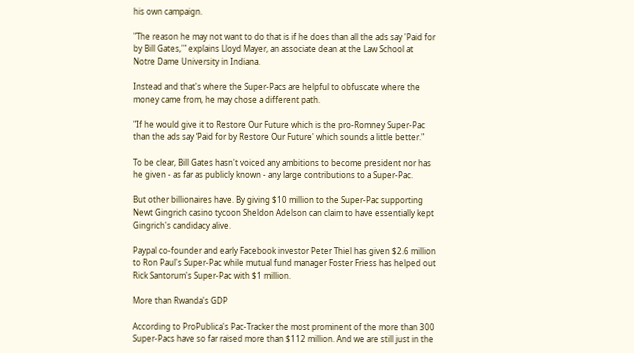his own campaign.

"The reason he may not want to do that is if he does than all the ads say 'Paid for by Bill Gates,'" explains Lloyd Mayer, an associate dean at the Law School at Notre Dame University in Indiana.

Instead and that's where the Super-Pacs are helpful to obfuscate where the money came from, he may chose a different path.

"If he would give it to Restore Our Future which is the pro-Romney Super-Pac than the ads say ‘Paid for by Restore Our Future' which sounds a little better."

To be clear, Bill Gates hasn't voiced any ambitions to become president nor has he given - as far as publicly known - any large contributions to a Super-Pac.

But other billionaires have. By giving $10 million to the Super-Pac supporting Newt Gingrich casino tycoon Sheldon Adelson can claim to have essentially kept Gingrich's candidacy alive.

Paypal co-founder and early Facebook investor Peter Thiel has given $2.6 million to Ron Paul's Super-Pac while mutual fund manager Foster Friess has helped out Rick Santorum's Super-Pac with $1 million.

More than Rwanda's GDP

According to ProPublica's Pac-Tracker the most prominent of the more than 300 Super-Pacs have so far raised more than $112 million. And we are still just in the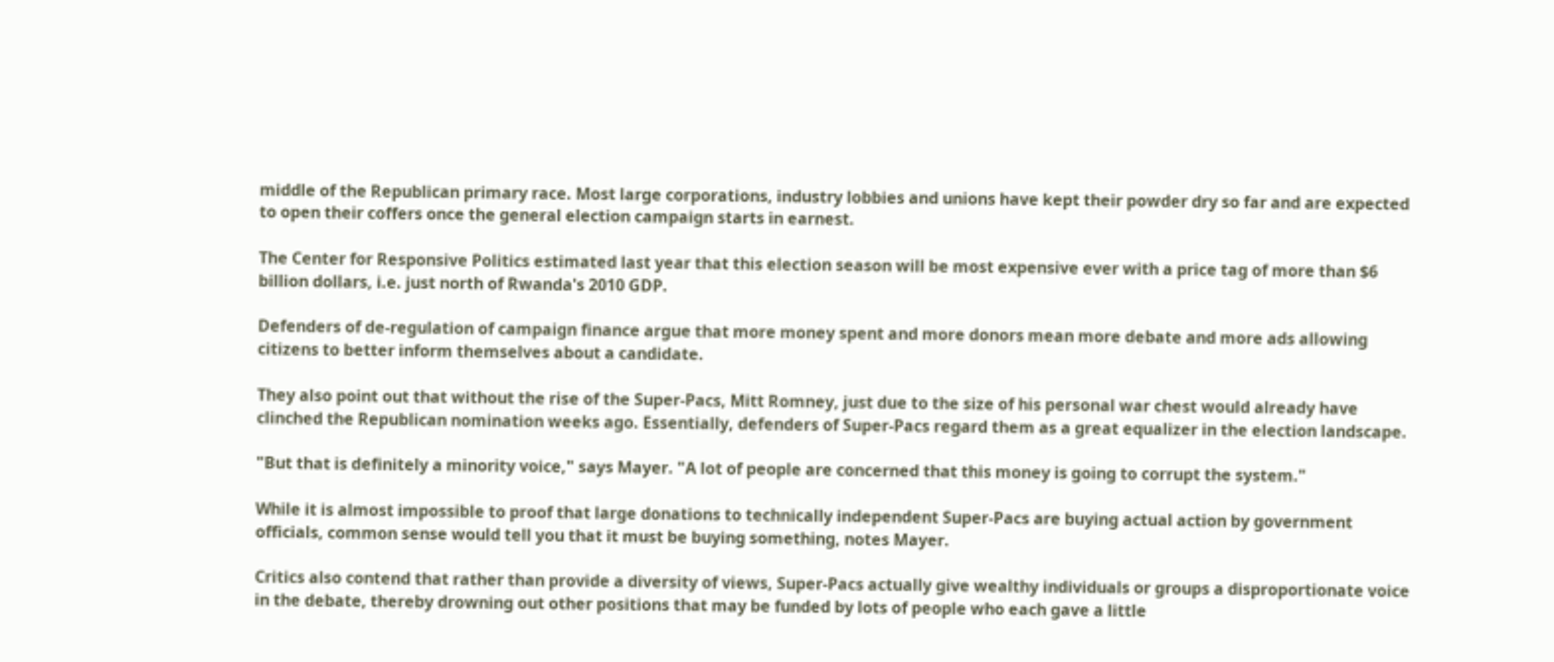middle of the Republican primary race. Most large corporations, industry lobbies and unions have kept their powder dry so far and are expected to open their coffers once the general election campaign starts in earnest.

The Center for Responsive Politics estimated last year that this election season will be most expensive ever with a price tag of more than $6 billion dollars, i.e. just north of Rwanda's 2010 GDP.

Defenders of de-regulation of campaign finance argue that more money spent and more donors mean more debate and more ads allowing citizens to better inform themselves about a candidate.

They also point out that without the rise of the Super-Pacs, Mitt Romney, just due to the size of his personal war chest would already have clinched the Republican nomination weeks ago. Essentially, defenders of Super-Pacs regard them as a great equalizer in the election landscape.

"But that is definitely a minority voice," says Mayer. "A lot of people are concerned that this money is going to corrupt the system."

While it is almost impossible to proof that large donations to technically independent Super-Pacs are buying actual action by government officials, common sense would tell you that it must be buying something, notes Mayer.

Critics also contend that rather than provide a diversity of views, Super-Pacs actually give wealthy individuals or groups a disproportionate voice in the debate, thereby drowning out other positions that may be funded by lots of people who each gave a little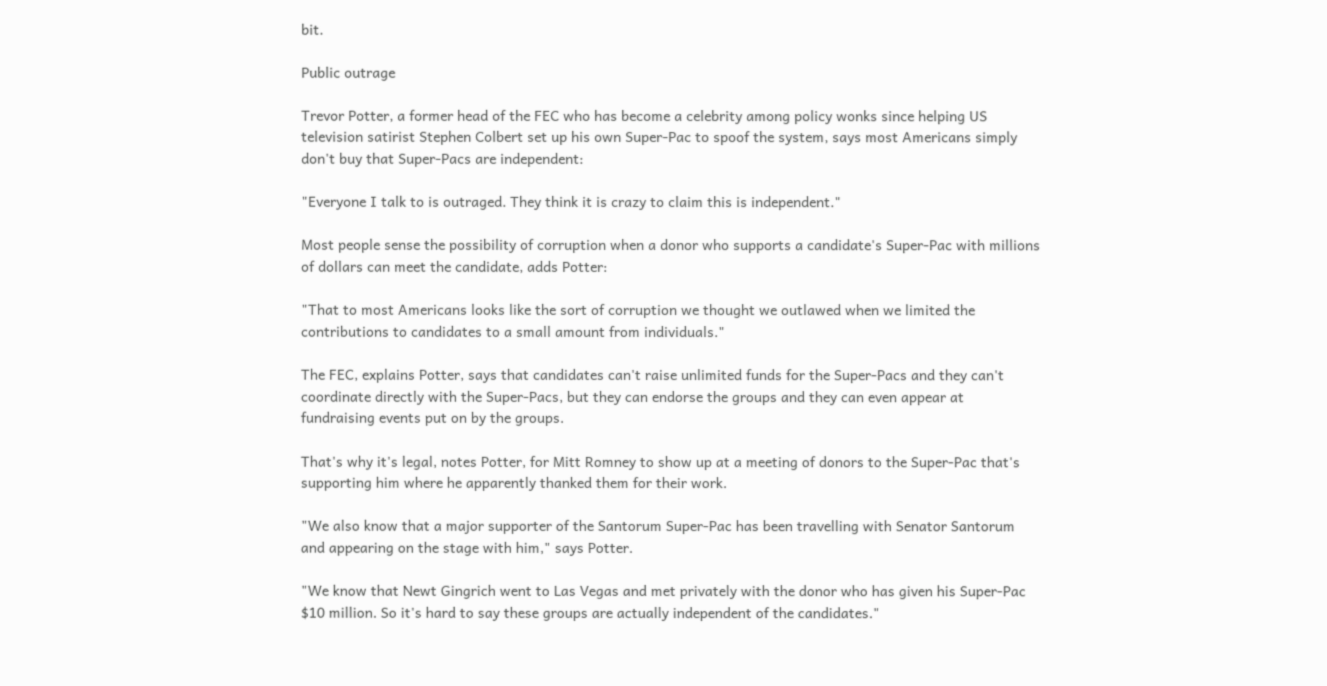bit.

Public outrage

Trevor Potter, a former head of the FEC who has become a celebrity among policy wonks since helping US television satirist Stephen Colbert set up his own Super-Pac to spoof the system, says most Americans simply don't buy that Super-Pacs are independent:

"Everyone I talk to is outraged. They think it is crazy to claim this is independent."

Most people sense the possibility of corruption when a donor who supports a candidate's Super-Pac with millions of dollars can meet the candidate, adds Potter:

"That to most Americans looks like the sort of corruption we thought we outlawed when we limited the contributions to candidates to a small amount from individuals."

The FEC, explains Potter, says that candidates can't raise unlimited funds for the Super-Pacs and they can't coordinate directly with the Super-Pacs, but they can endorse the groups and they can even appear at fundraising events put on by the groups.

That's why it's legal, notes Potter, for Mitt Romney to show up at a meeting of donors to the Super-Pac that's supporting him where he apparently thanked them for their work.

"We also know that a major supporter of the Santorum Super-Pac has been travelling with Senator Santorum and appearing on the stage with him," says Potter.

"We know that Newt Gingrich went to Las Vegas and met privately with the donor who has given his Super-Pac $10 million. So it's hard to say these groups are actually independent of the candidates."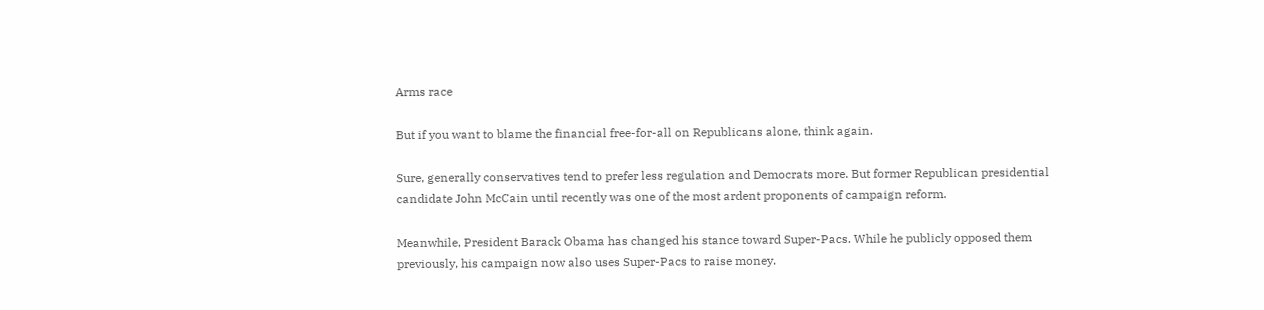Arms race

But if you want to blame the financial free-for-all on Republicans alone, think again.

Sure, generally conservatives tend to prefer less regulation and Democrats more. But former Republican presidential candidate John McCain until recently was one of the most ardent proponents of campaign reform.

Meanwhile, President Barack Obama has changed his stance toward Super-Pacs. While he publicly opposed them previously, his campaign now also uses Super-Pacs to raise money.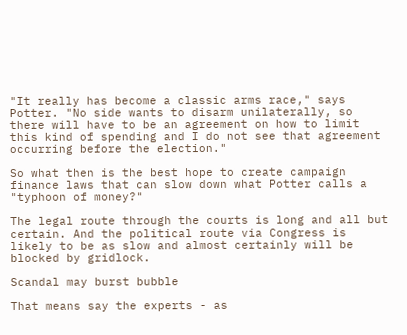"It really has become a classic arms race," says Potter. "No side wants to disarm unilaterally, so there will have to be an agreement on how to limit this kind of spending and I do not see that agreement occurring before the election."

So what then is the best hope to create campaign finance laws that can slow down what Potter calls a "typhoon of money?"

The legal route through the courts is long and all but certain. And the political route via Congress is likely to be as slow and almost certainly will be blocked by gridlock.

Scandal may burst bubble

That means say the experts - as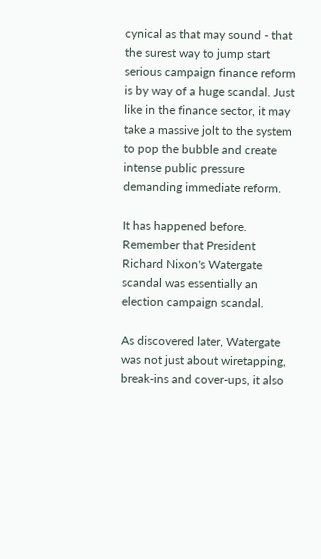cynical as that may sound - that the surest way to jump start serious campaign finance reform is by way of a huge scandal. Just like in the finance sector, it may take a massive jolt to the system to pop the bubble and create intense public pressure demanding immediate reform.

It has happened before. Remember that President Richard Nixon's Watergate scandal was essentially an election campaign scandal.

As discovered later, Watergate was not just about wiretapping, break-ins and cover-ups, it also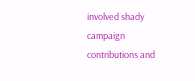involved shady campaign contributions and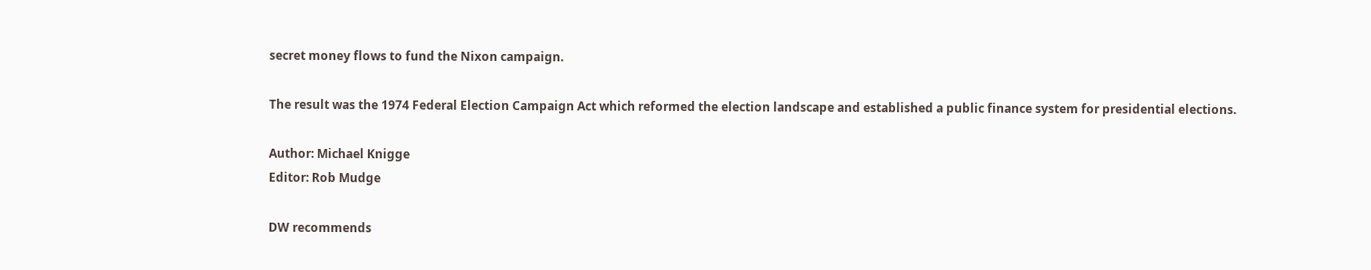secret money flows to fund the Nixon campaign.

The result was the 1974 Federal Election Campaign Act which reformed the election landscape and established a public finance system for presidential elections.

Author: Michael Knigge
Editor: Rob Mudge

DW recommends